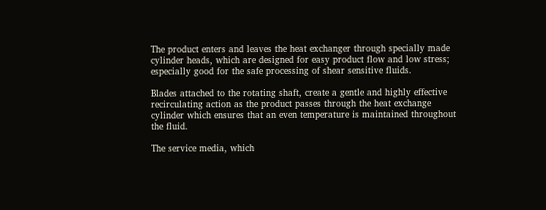The product enters and leaves the heat exchanger through specially made cylinder heads, which are designed for easy product flow and low stress; especially good for the safe processing of shear sensitive fluids.

Blades attached to the rotating shaft, create a gentle and highly effective recirculating action as the product passes through the heat exchange cylinder which ensures that an even temperature is maintained throughout the fluid.

The service media, which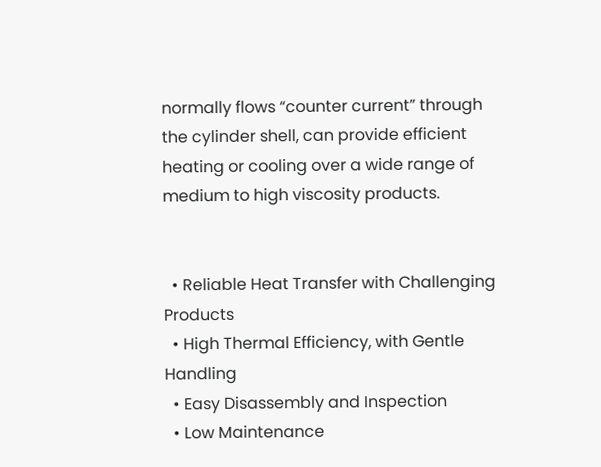normally flows “counter current” through the cylinder shell, can provide efficient heating or cooling over a wide range of medium to high viscosity products.


  • Reliable Heat Transfer with Challenging Products
  • High Thermal Efficiency, with Gentle Handling
  • Easy Disassembly and Inspection
  • Low Maintenance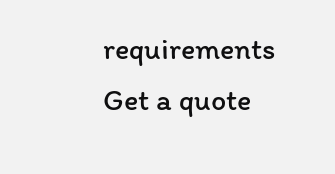requirements
Get a quote